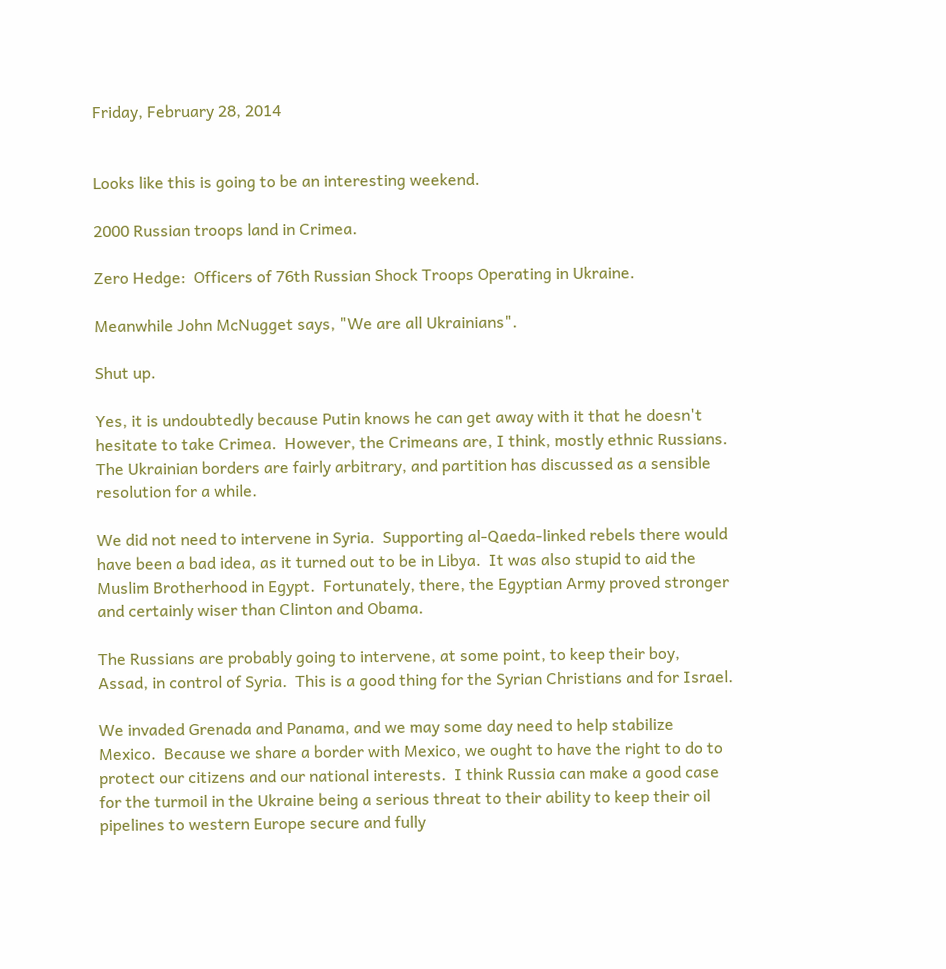Friday, February 28, 2014


Looks like this is going to be an interesting weekend.

2000 Russian troops land in Crimea.

Zero Hedge:  Officers of 76th Russian Shock Troops Operating in Ukraine.

Meanwhile John McNugget says, "We are all Ukrainians".

Shut up.

Yes, it is undoubtedly because Putin knows he can get away with it that he doesn't hesitate to take Crimea.  However, the Crimeans are, I think, mostly ethnic Russians.  The Ukrainian borders are fairly arbitrary, and partition has discussed as a sensible resolution for a while.

We did not need to intervene in Syria.  Supporting al-Qaeda-linked rebels there would have been a bad idea, as it turned out to be in Libya.  It was also stupid to aid the Muslim Brotherhood in Egypt.  Fortunately, there, the Egyptian Army proved stronger and certainly wiser than Clinton and Obama.

The Russians are probably going to intervene, at some point, to keep their boy, Assad, in control of Syria.  This is a good thing for the Syrian Christians and for Israel.

We invaded Grenada and Panama, and we may some day need to help stabilize Mexico.  Because we share a border with Mexico, we ought to have the right to do to protect our citizens and our national interests.  I think Russia can make a good case for the turmoil in the Ukraine being a serious threat to their ability to keep their oil pipelines to western Europe secure and fully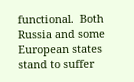functional.  Both Russia and some European states stand to suffer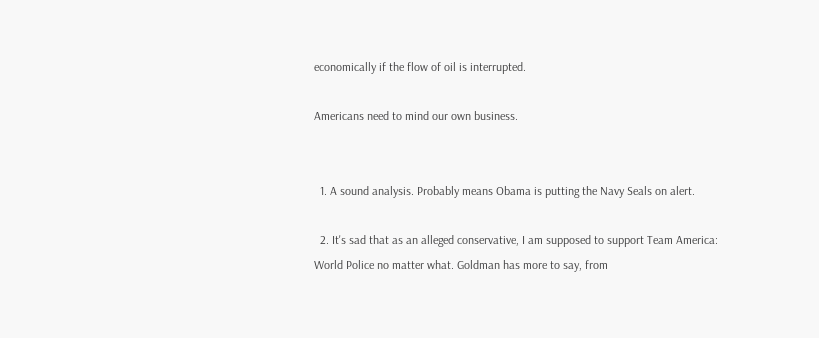economically if the flow of oil is interrupted.

Americans need to mind our own business.


  1. A sound analysis. Probably means Obama is putting the Navy Seals on alert.

  2. It's sad that as an alleged conservative, I am supposed to support Team America: World Police no matter what. Goldman has more to say, from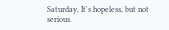Saturday, It's hopeless, but not serious.